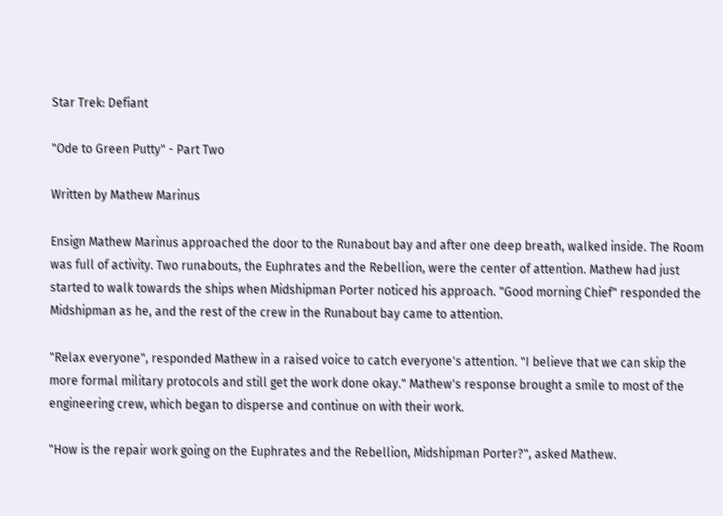Star Trek: Defiant

"Ode to Green Putty" - Part Two

Written by Mathew Marinus

Ensign Mathew Marinus approached the door to the Runabout bay and after one deep breath, walked inside. The Room was full of activity. Two runabouts, the Euphrates and the Rebellion, were the center of attention. Mathew had just started to walk towards the ships when Midshipman Porter noticed his approach. "Good morning Chief" responded the Midshipman as he, and the rest of the crew in the Runabout bay came to attention.

"Relax everyone", responded Mathew in a raised voice to catch everyone's attention. "I believe that we can skip the more formal military protocols and still get the work done okay." Mathew's response brought a smile to most of the engineering crew, which began to disperse and continue on with their work.

"How is the repair work going on the Euphrates and the Rebellion, Midshipman Porter?", asked Mathew.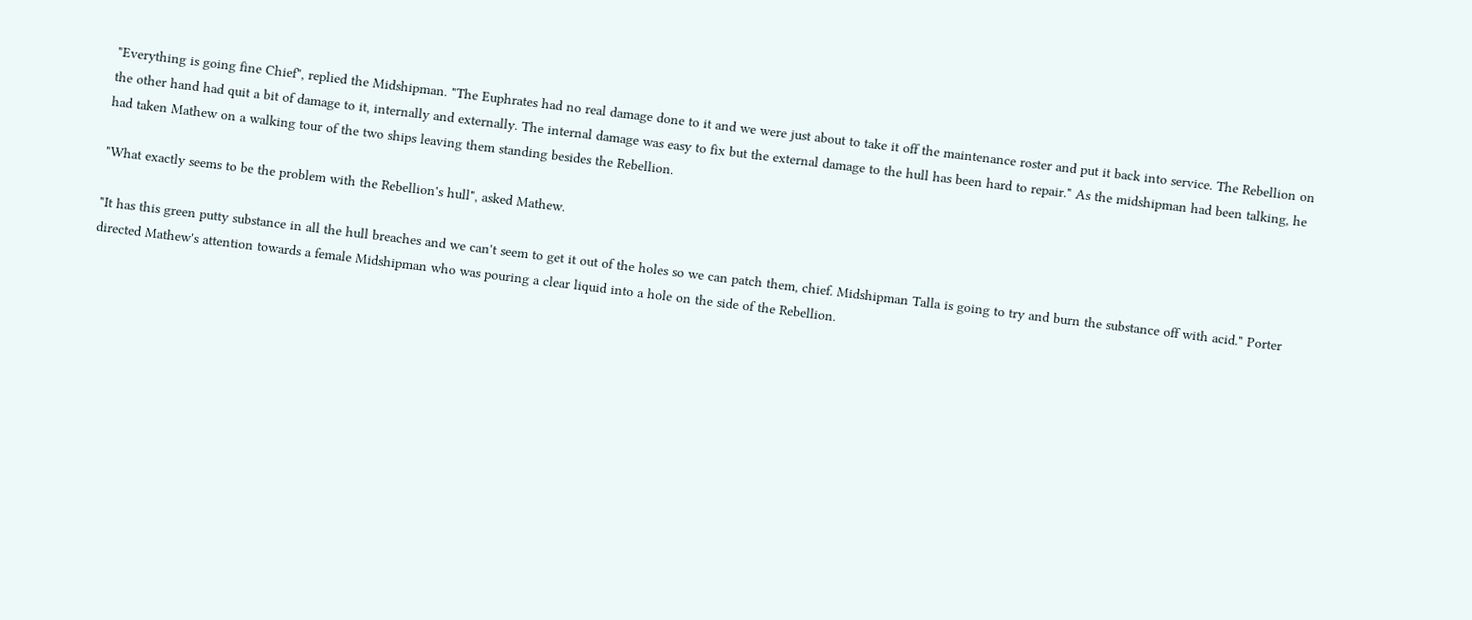"Everything is going fine Chief", replied the Midshipman. "The Euphrates had no real damage done to it and we were just about to take it off the maintenance roster and put it back into service. The Rebellion on the other hand had quit a bit of damage to it, internally and externally. The internal damage was easy to fix but the external damage to the hull has been hard to repair." As the midshipman had been talking, he had taken Mathew on a walking tour of the two ships leaving them standing besides the Rebellion.

"What exactly seems to be the problem with the Rebellion's hull", asked Mathew.

"It has this green putty substance in all the hull breaches and we can't seem to get it out of the holes so we can patch them, chief. Midshipman Talla is going to try and burn the substance off with acid." Porter directed Mathew's attention towards a female Midshipman who was pouring a clear liquid into a hole on the side of the Rebellion.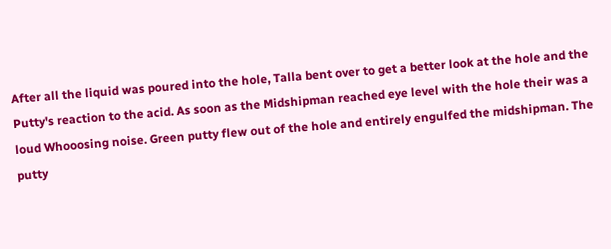After all the liquid was poured into the hole, Talla bent over to get a better look at the hole and the Putty's reaction to the acid. As soon as the Midshipman reached eye level with the hole their was a loud Whooosing noise. Green putty flew out of the hole and entirely engulfed the midshipman. The putty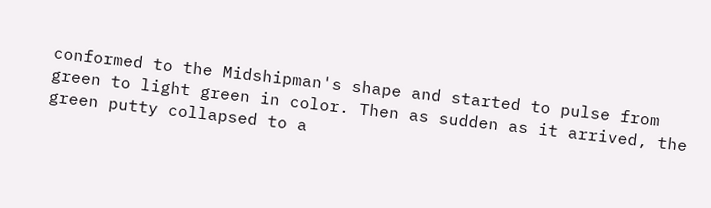conformed to the Midshipman's shape and started to pulse from green to light green in color. Then as sudden as it arrived, the green putty collapsed to a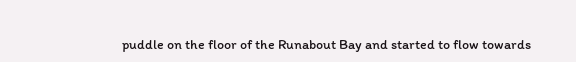puddle on the floor of the Runabout Bay and started to flow towards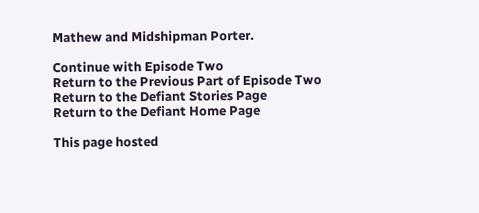Mathew and Midshipman Porter.

Continue with Episode Two
Return to the Previous Part of Episode Two
Return to the Defiant Stories Page
Return to the Defiant Home Page

This page hosted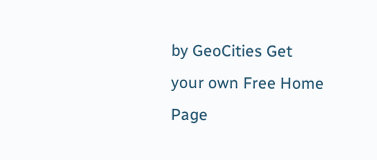by GeoCities Get your own Free Home Page